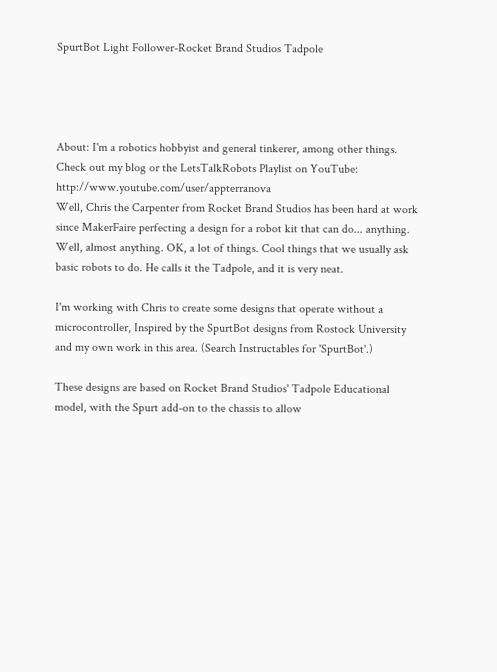SpurtBot Light Follower-Rocket Brand Studios Tadpole




About: I'm a robotics hobbyist and general tinkerer, among other things. Check out my blog or the LetsTalkRobots Playlist on YouTube: http://www.youtube.com/user/appterranova
Well, Chris the Carpenter from Rocket Brand Studios has been hard at work since MakerFaire perfecting a design for a robot kit that can do... anything. Well, almost anything. OK, a lot of things. Cool things that we usually ask basic robots to do. He calls it the Tadpole, and it is very neat.

I'm working with Chris to create some designs that operate without a microcontroller, Inspired by the SpurtBot designs from Rostock University and my own work in this area. (Search Instructables for 'SpurtBot'.)

These designs are based on Rocket Brand Studios' Tadpole Educational model, with the Spurt add-on to the chassis to allow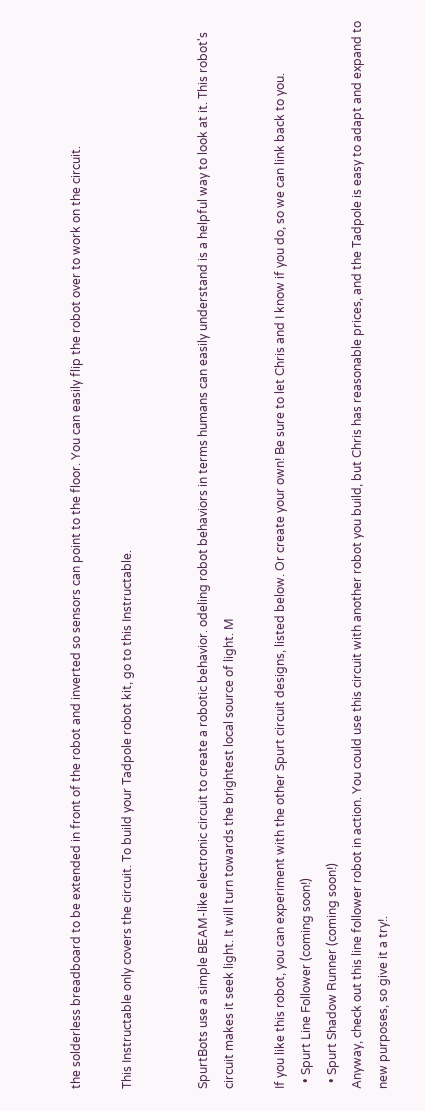the solderless breadboard to be extended in front of the robot and inverted so sensors can point to the floor. You can easily flip the robot over to work on the circuit.

This Instructable only covers the circuit. To build your Tadpole robot kit, go to this Instructable.


SpurtBots use a simple BEAM-like electronic circuit to create a robotic behavior. odeling robot behaviors in terms humans can easily understand is a helpful way to look at it. This robot's circuit makes it seek light. It will turn towards the brightest local source of light. M

If you like this robot, you can experiment with the other Spurt circuit designs, listed below. Or create your own! Be sure to let Chris and I know if you do, so we can link back to you.
  • Spurt Line Follower (coming soon!)
  • Spurt Shadow Runner (coming soon!)
Anyway, check out this line follower robot in action. You could use this circuit with another robot you build, but Chris has reasonable prices, and the Tadpole is easy to adapt and expand to new purposes, so give it a try!.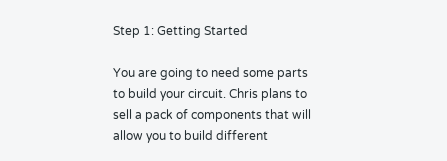Step 1: Getting Started

You are going to need some parts to build your circuit. Chris plans to sell a pack of components that will allow you to build different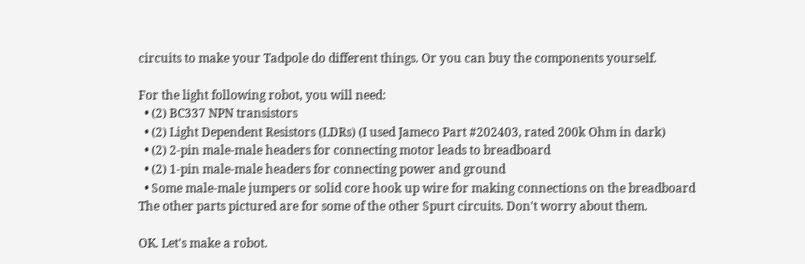circuits to make your Tadpole do different things. Or you can buy the components yourself.

For the light following robot, you will need:
  • (2) BC337 NPN transistors
  • (2) Light Dependent Resistors (LDRs) (I used Jameco Part #202403, rated 200k Ohm in dark)
  • (2) 2-pin male-male headers for connecting motor leads to breadboard
  • (2) 1-pin male-male headers for connecting power and ground
  • Some male-male jumpers or solid core hook up wire for making connections on the breadboard
The other parts pictured are for some of the other Spurt circuits. Don't worry about them.

OK. Let's make a robot.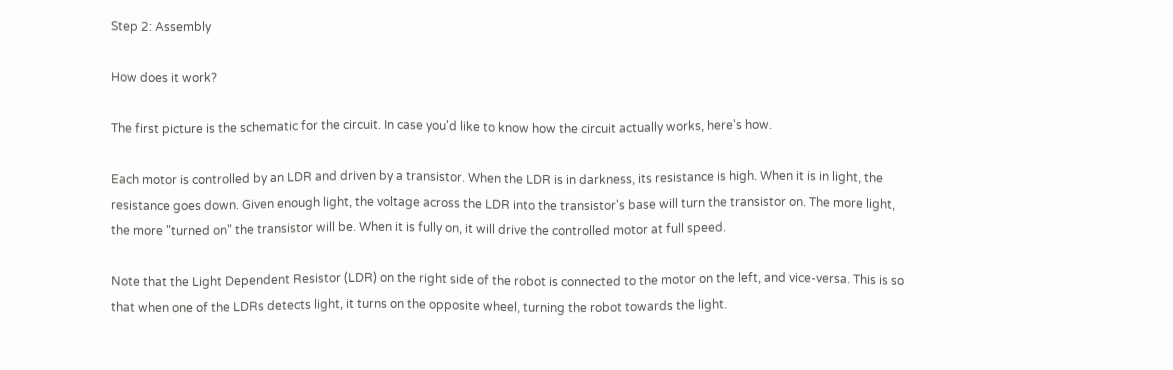Step 2: Assembly

How does it work?

The first picture is the schematic for the circuit. In case you'd like to know how the circuit actually works, here's how.

Each motor is controlled by an LDR and driven by a transistor. When the LDR is in darkness, its resistance is high. When it is in light, the resistance goes down. Given enough light, the voltage across the LDR into the transistor's base will turn the transistor on. The more light, the more "turned on" the transistor will be. When it is fully on, it will drive the controlled motor at full speed.

Note that the Light Dependent Resistor (LDR) on the right side of the robot is connected to the motor on the left, and vice-versa. This is so that when one of the LDRs detects light, it turns on the opposite wheel, turning the robot towards the light.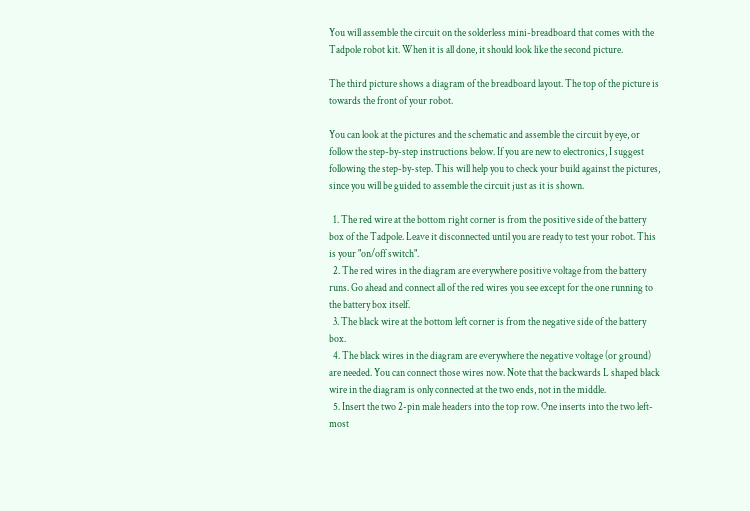You will assemble the circuit on the solderless mini-breadboard that comes with the Tadpole robot kit. When it is all done, it should look like the second picture.

The third picture shows a diagram of the breadboard layout. The top of the picture is towards the front of your robot.

You can look at the pictures and the schematic and assemble the circuit by eye, or follow the step-by-step instructions below. If you are new to electronics, I suggest following the step-by-step. This will help you to check your build against the pictures, since you will be guided to assemble the circuit just as it is shown.

  1. The red wire at the bottom right corner is from the positive side of the battery box of the Tadpole. Leave it disconnected until you are ready to test your robot. This is your "on/off switch".
  2. The red wires in the diagram are everywhere positive voltage from the battery runs. Go ahead and connect all of the red wires you see except for the one running to the battery box itself.
  3. The black wire at the bottom left corner is from the negative side of the battery box.
  4. The black wires in the diagram are everywhere the negative voltage (or ground) are needed. You can connect those wires now. Note that the backwards L shaped black wire in the diagram is only connected at the two ends, not in the middle.
  5. Insert the two 2-pin male headers into the top row. One inserts into the two left-most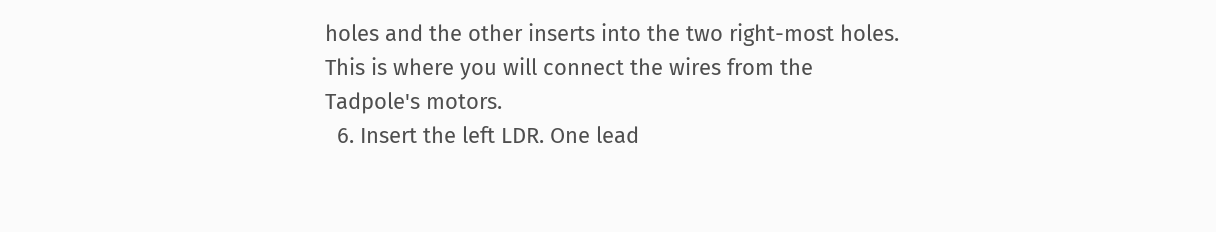holes and the other inserts into the two right-most holes. This is where you will connect the wires from the Tadpole's motors.
  6. Insert the left LDR. One lead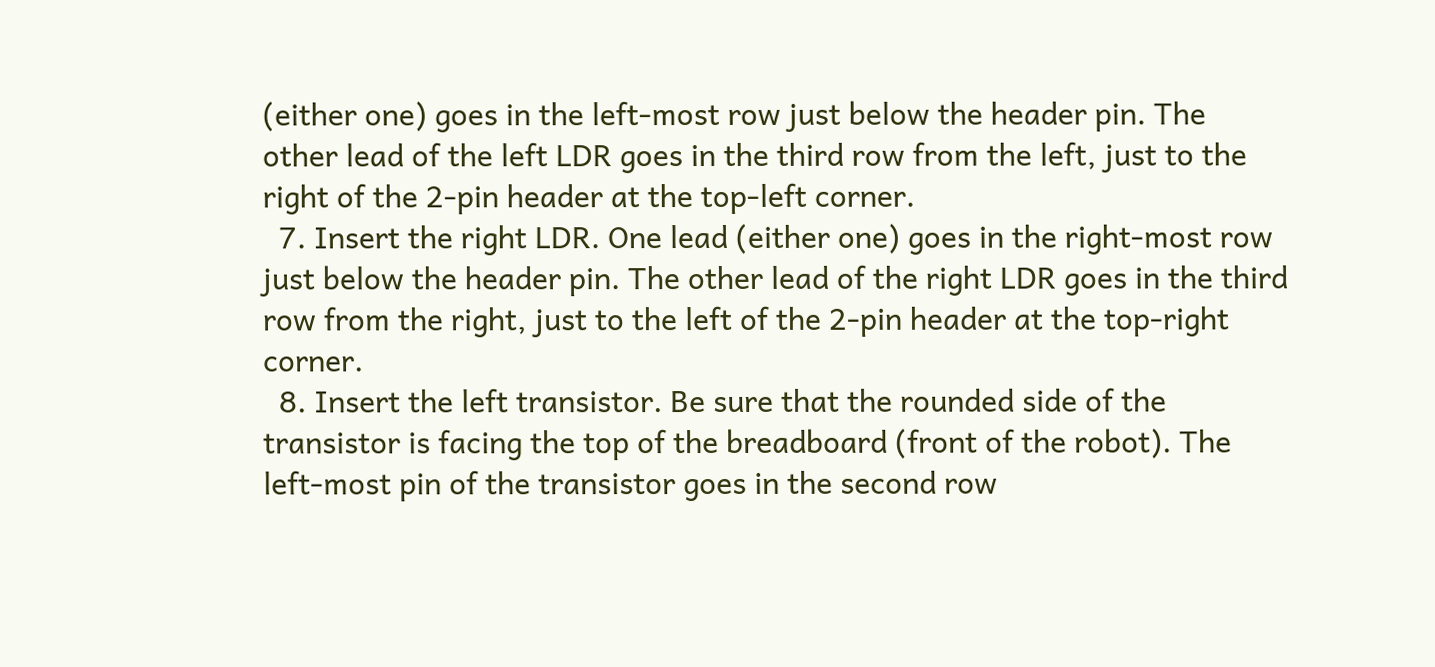(either one) goes in the left-most row just below the header pin. The other lead of the left LDR goes in the third row from the left, just to the right of the 2-pin header at the top-left corner.
  7. Insert the right LDR. One lead (either one) goes in the right-most row just below the header pin. The other lead of the right LDR goes in the third row from the right, just to the left of the 2-pin header at the top-right corner.
  8. Insert the left transistor. Be sure that the rounded side of the transistor is facing the top of the breadboard (front of the robot). The left-most pin of the transistor goes in the second row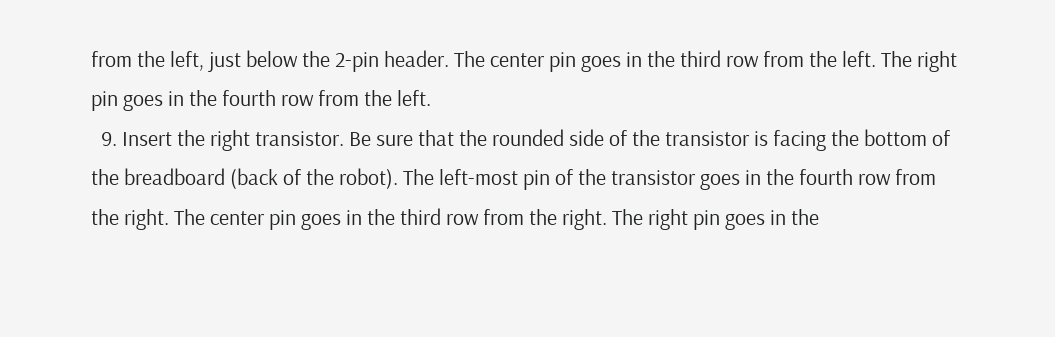from the left, just below the 2-pin header. The center pin goes in the third row from the left. The right pin goes in the fourth row from the left.
  9. Insert the right transistor. Be sure that the rounded side of the transistor is facing the bottom of the breadboard (back of the robot). The left-most pin of the transistor goes in the fourth row from the right. The center pin goes in the third row from the right. The right pin goes in the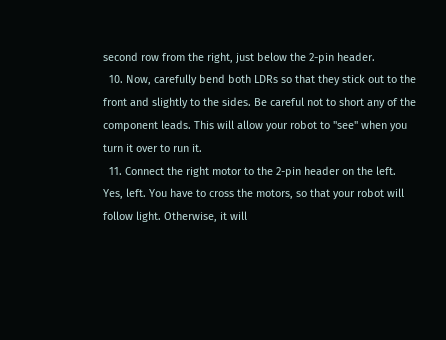second row from the right, just below the 2-pin header.
  10. Now, carefully bend both LDRs so that they stick out to the front and slightly to the sides. Be careful not to short any of the component leads. This will allow your robot to "see" when you turn it over to run it.
  11. Connect the right motor to the 2-pin header on the left. Yes, left. You have to cross the motors, so that your robot will follow light. Otherwise, it will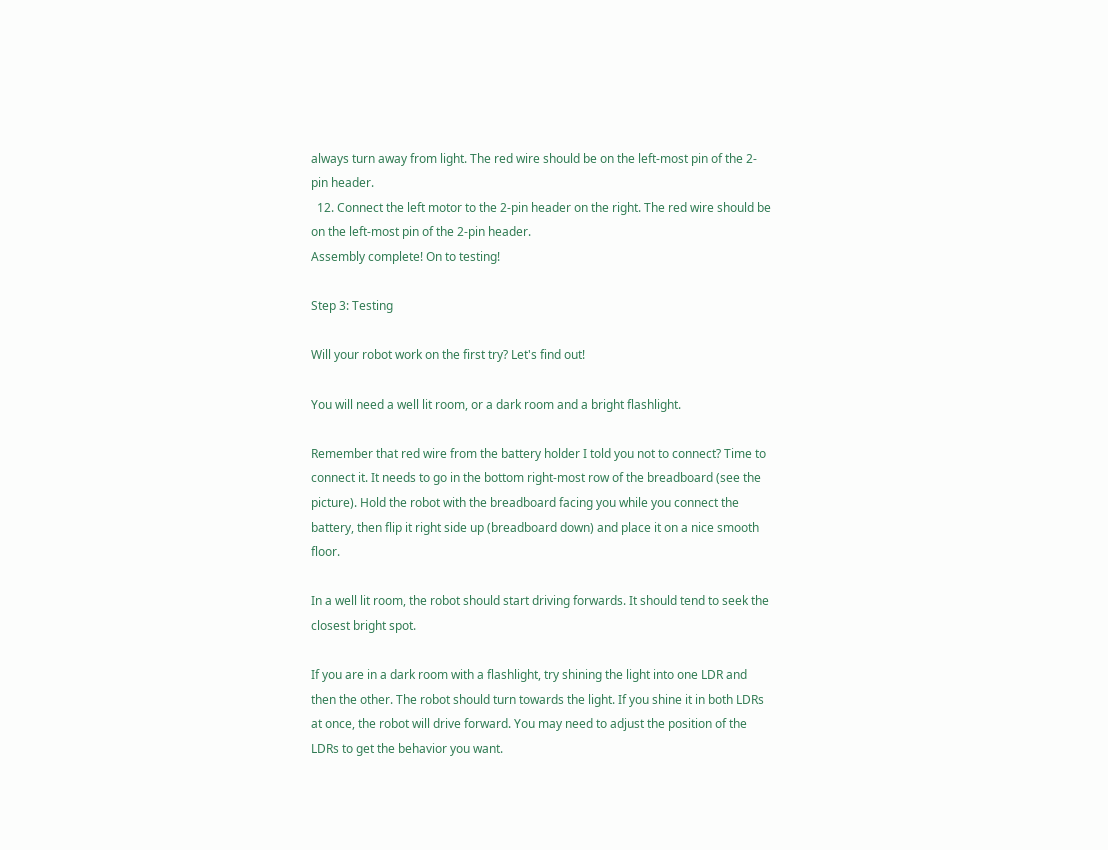always turn away from light. The red wire should be on the left-most pin of the 2-pin header.
  12. Connect the left motor to the 2-pin header on the right. The red wire should be on the left-most pin of the 2-pin header.
Assembly complete! On to testing!

Step 3: Testing

Will your robot work on the first try? Let's find out!

You will need a well lit room, or a dark room and a bright flashlight.

Remember that red wire from the battery holder I told you not to connect? Time to connect it. It needs to go in the bottom right-most row of the breadboard (see the picture). Hold the robot with the breadboard facing you while you connect the battery, then flip it right side up (breadboard down) and place it on a nice smooth floor.

In a well lit room, the robot should start driving forwards. It should tend to seek the closest bright spot.

If you are in a dark room with a flashlight, try shining the light into one LDR and then the other. The robot should turn towards the light. If you shine it in both LDRs at once, the robot will drive forward. You may need to adjust the position of the LDRs to get the behavior you want.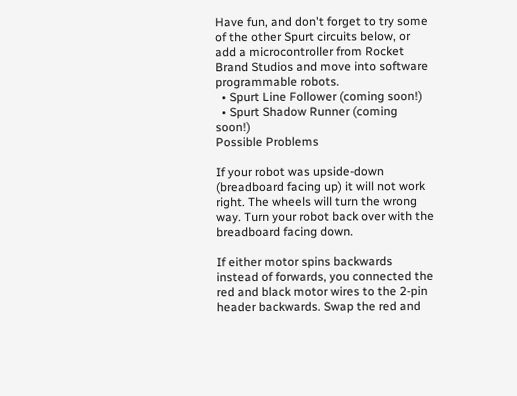Have fun, and don't forget to try some of the other Spurt circuits below, or add a microcontroller from Rocket Brand Studios and move into software programmable robots.
  • Spurt Line Follower (coming soon!)
  • Spurt Shadow Runner (coming soon!)
Possible Problems

If your robot was upside-down (breadboard facing up) it will not work right. The wheels will turn the wrong way. Turn your robot back over with the breadboard facing down.

If either motor spins backwards instead of forwards, you connected the red and black motor wires to the 2-pin header backwards. Swap the red and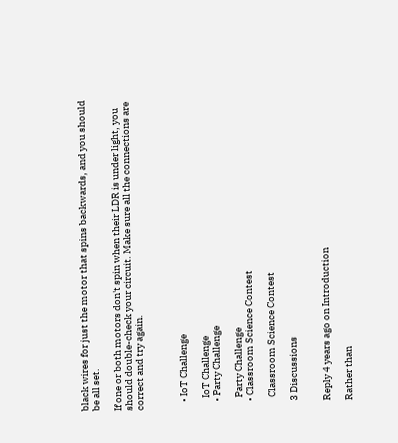black wires for just the motor that spins backwards, and you should be all set.

If one or both motors don't spin when their LDR is under light, you should double-check your circuit. Make sure all the connections are correct and try again.



    • IoT Challenge

      IoT Challenge
    • Party Challenge

      Party Challenge
    • Classroom Science Contest

      Classroom Science Contest

    3 Discussions


    Reply 4 years ago on Introduction

    Rather than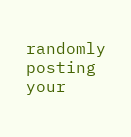randomly posting your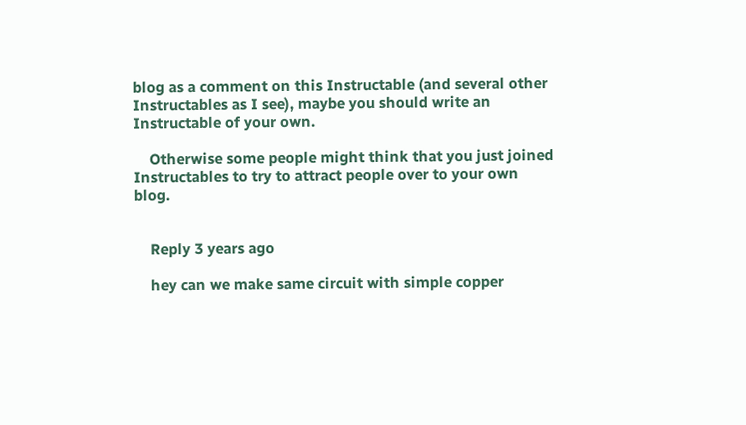blog as a comment on this Instructable (and several other Instructables as I see), maybe you should write an Instructable of your own.

    Otherwise some people might think that you just joined Instructables to try to attract people over to your own blog.


    Reply 3 years ago

    hey can we make same circuit with simple copper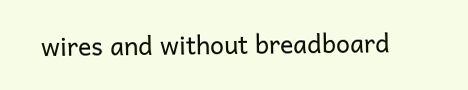wires and without breadboard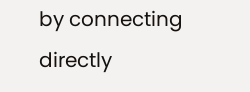by connecting directly